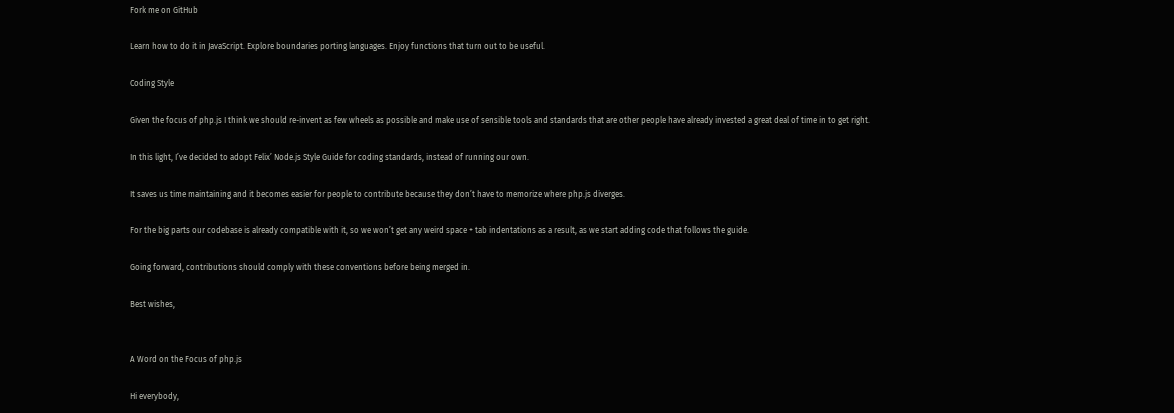Fork me on GitHub

Learn how to do it in JavaScript. Explore boundaries porting languages. Enjoy functions that turn out to be useful.

Coding Style

Given the focus of php.js I think we should re-invent as few wheels as possible and make use of sensible tools and standards that are other people have already invested a great deal of time in to get right.

In this light, I’ve decided to adopt Felix’ Node.js Style Guide for coding standards, instead of running our own.

It saves us time maintaining and it becomes easier for people to contribute because they don’t have to memorize where php.js diverges.

For the big parts our codebase is already compatible with it, so we won’t get any weird space + tab indentations as a result, as we start adding code that follows the guide.

Going forward, contributions should comply with these conventions before being merged in.

Best wishes,


A Word on the Focus of php.js

Hi everybody,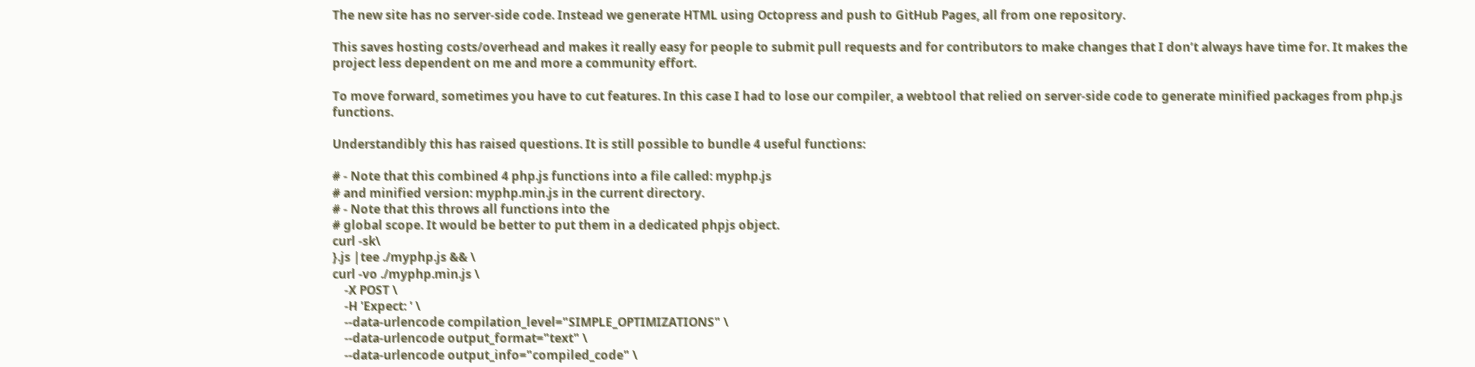The new site has no server-side code. Instead we generate HTML using Octopress and push to GitHub Pages, all from one repository.

This saves hosting costs/overhead and makes it really easy for people to submit pull requests and for contributors to make changes that I don’t always have time for. It makes the project less dependent on me and more a community effort.

To move forward, sometimes you have to cut features. In this case I had to lose our compiler, a webtool that relied on server-side code to generate minified packages from php.js functions.

Understandibly this has raised questions. It is still possible to bundle 4 useful functions:

# - Note that this combined 4 php.js functions into a file called: myphp.js
# and minified version: myphp.min.js in the current directory.
# - Note that this throws all functions into the
# global scope. It would be better to put them in a dedicated phpjs object.
curl -sk\
}.js |tee ./myphp.js && \
curl -vo ./myphp.min.js \
    -X POST \
    -H 'Expect: ' \
    --data-urlencode compilation_level="SIMPLE_OPTIMIZATIONS" \
    --data-urlencode output_format="text" \
    --data-urlencode output_info="compiled_code" \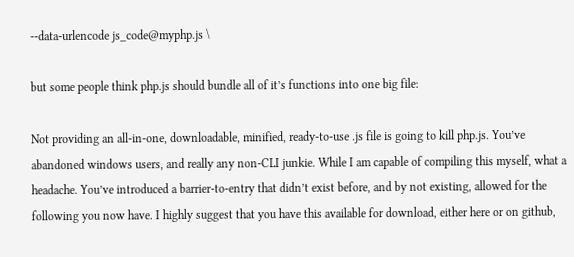--data-urlencode js_code@myphp.js \

but some people think php.js should bundle all of it’s functions into one big file:

Not providing an all-in-one, downloadable, minified, ready-to-use .js file is going to kill php.js. You’ve abandoned windows users, and really any non-CLI junkie. While I am capable of compiling this myself, what a headache. You’ve introduced a barrier-to-entry that didn’t exist before, and by not existing, allowed for the following you now have. I highly suggest that you have this available for download, either here or on github,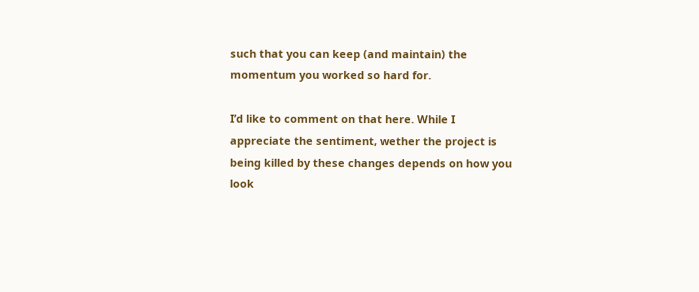such that you can keep (and maintain) the momentum you worked so hard for.

I’d like to comment on that here. While I appreciate the sentiment, wether the project is being killed by these changes depends on how you look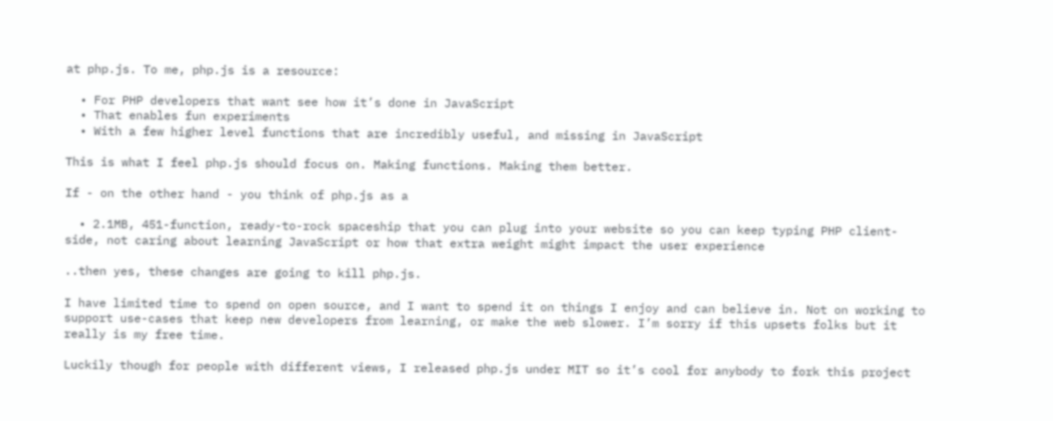at php.js. To me, php.js is a resource:

  • For PHP developers that want see how it’s done in JavaScript
  • That enables fun experiments
  • With a few higher level functions that are incredibly useful, and missing in JavaScript

This is what I feel php.js should focus on. Making functions. Making them better.

If - on the other hand - you think of php.js as a

  • 2.1MB, 451-function, ready-to-rock spaceship that you can plug into your website so you can keep typing PHP client-side, not caring about learning JavaScript or how that extra weight might impact the user experience

..then yes, these changes are going to kill php.js.

I have limited time to spend on open source, and I want to spend it on things I enjoy and can believe in. Not on working to support use-cases that keep new developers from learning, or make the web slower. I’m sorry if this upsets folks but it really is my free time.

Luckily though for people with different views, I released php.js under MIT so it’s cool for anybody to fork this project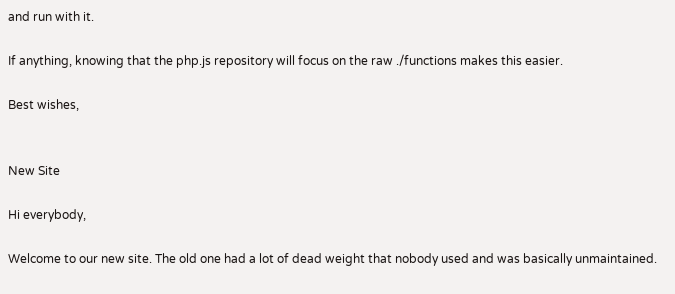and run with it.

If anything, knowing that the php.js repository will focus on the raw ./functions makes this easier.

Best wishes,


New Site

Hi everybody,

Welcome to our new site. The old one had a lot of dead weight that nobody used and was basically unmaintained.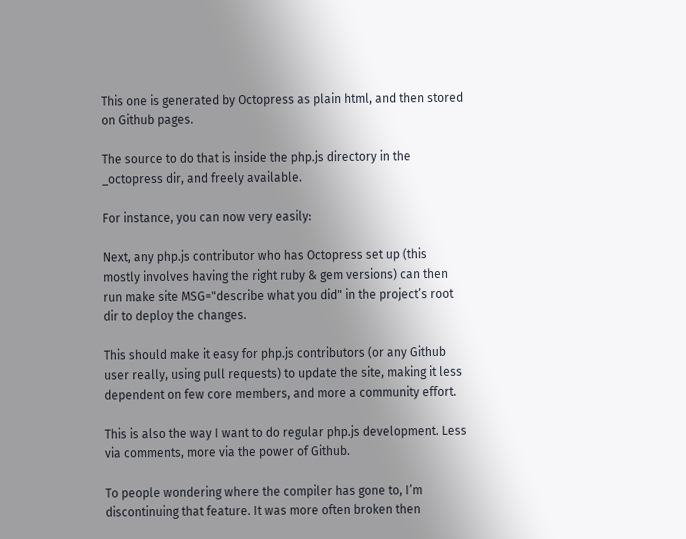This one is generated by Octopress as plain html, and then stored on Github pages.

The source to do that is inside the php.js directory in the _octopress dir, and freely available.

For instance, you can now very easily:

Next, any php.js contributor who has Octopress set up (this mostly involves having the right ruby & gem versions) can then run make site MSG="describe what you did" in the project’s root dir to deploy the changes.

This should make it easy for php.js contributors (or any Github user really, using pull requests) to update the site, making it less dependent on few core members, and more a community effort.

This is also the way I want to do regular php.js development. Less via comments, more via the power of Github.

To people wondering where the compiler has gone to, I’m discontinuing that feature. It was more often broken then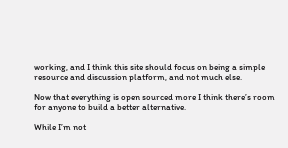working, and I think this site should focus on being a simple resource and discussion platform, and not much else.

Now that everything is open sourced more I think there’s room for anyone to build a better alternative.

While I’m not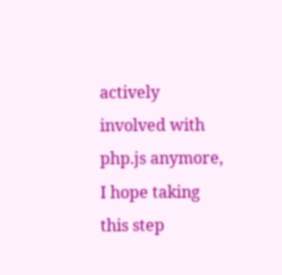actively involved with php.js anymore, I hope taking this step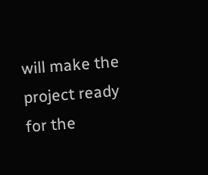will make the project ready for the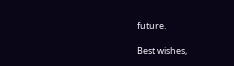future.

Best wishes,